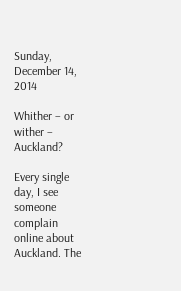Sunday, December 14, 2014

Whither – or wither – Auckland?

Every single day, I see someone complain online about Auckland. The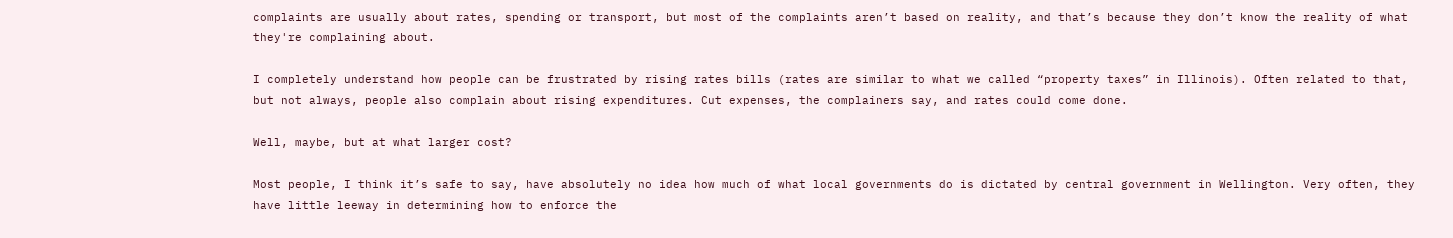complaints are usually about rates, spending or transport, but most of the complaints aren’t based on reality, and that’s because they don’t know the reality of what they're complaining about.

I completely understand how people can be frustrated by rising rates bills (rates are similar to what we called “property taxes” in Illinois). Often related to that, but not always, people also complain about rising expenditures. Cut expenses, the complainers say, and rates could come done.

Well, maybe, but at what larger cost?

Most people, I think it’s safe to say, have absolutely no idea how much of what local governments do is dictated by central government in Wellington. Very often, they have little leeway in determining how to enforce the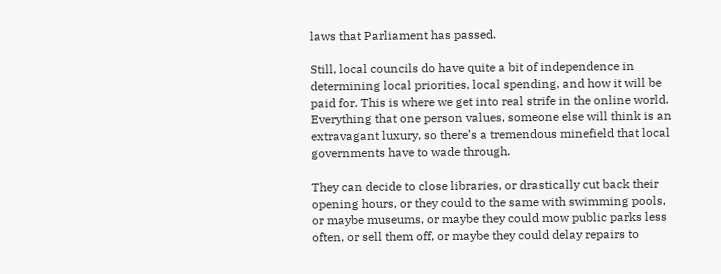laws that Parliament has passed.

Still, local councils do have quite a bit of independence in determining local priorities, local spending, and how it will be paid for. This is where we get into real strife in the online world. Everything that one person values, someone else will think is an extravagant luxury, so there’s a tremendous minefield that local governments have to wade through.

They can decide to close libraries, or drastically cut back their opening hours, or they could to the same with swimming pools, or maybe museums, or maybe they could mow public parks less often, or sell them off, or maybe they could delay repairs to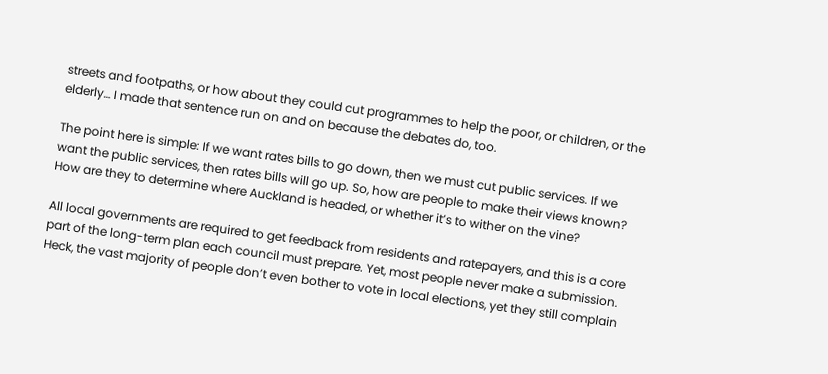streets and footpaths, or how about they could cut programmes to help the poor, or children, or the elderly… I made that sentence run on and on because the debates do, too.

The point here is simple: If we want rates bills to go down, then we must cut public services. If we want the public services, then rates bills will go up. So, how are people to make their views known? How are they to determine where Auckland is headed, or whether it’s to wither on the vine?

All local governments are required to get feedback from residents and ratepayers, and this is a core part of the long-term plan each council must prepare. Yet, most people never make a submission. Heck, the vast majority of people don’t even bother to vote in local elections, yet they still complain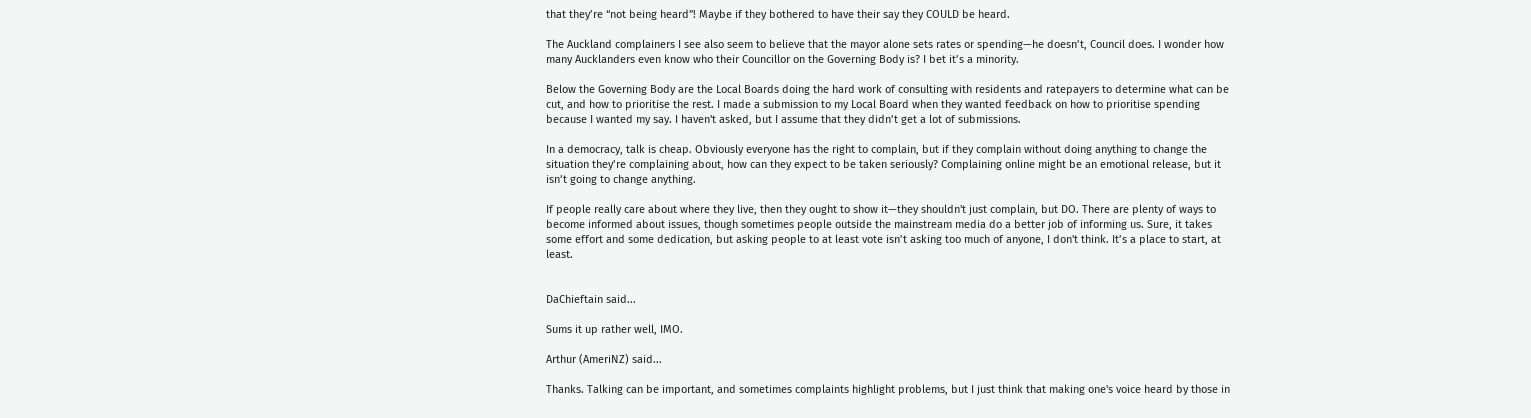that they’re “not being heard”! Maybe if they bothered to have their say they COULD be heard.

The Auckland complainers I see also seem to believe that the mayor alone sets rates or spending—he doesn’t, Council does. I wonder how many Aucklanders even know who their Councillor on the Governing Body is? I bet it’s a minority.

Below the Governing Body are the Local Boards doing the hard work of consulting with residents and ratepayers to determine what can be cut, and how to prioritise the rest. I made a submission to my Local Board when they wanted feedback on how to prioritise spending because I wanted my say. I haven't asked, but I assume that they didn’t get a lot of submissions.

In a democracy, talk is cheap. Obviously everyone has the right to complain, but if they complain without doing anything to change the situation they’re complaining about, how can they expect to be taken seriously? Complaining online might be an emotional release, but it isn’t going to change anything.

If people really care about where they live, then they ought to show it—they shouldn't just complain, but DO. There are plenty of ways to become informed about issues, though sometimes people outside the mainstream media do a better job of informing us. Sure, it takes some effort and some dedication, but asking people to at least vote isn’t asking too much of anyone, I don't think. It’s a place to start, at least.


DaChieftain said...

Sums it up rather well, IMO.

Arthur (AmeriNZ) said...

Thanks. Talking can be important, and sometimes complaints highlight problems, but I just think that making one's voice heard by those in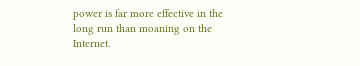power is far more effective in the long run than moaning on the Internet.